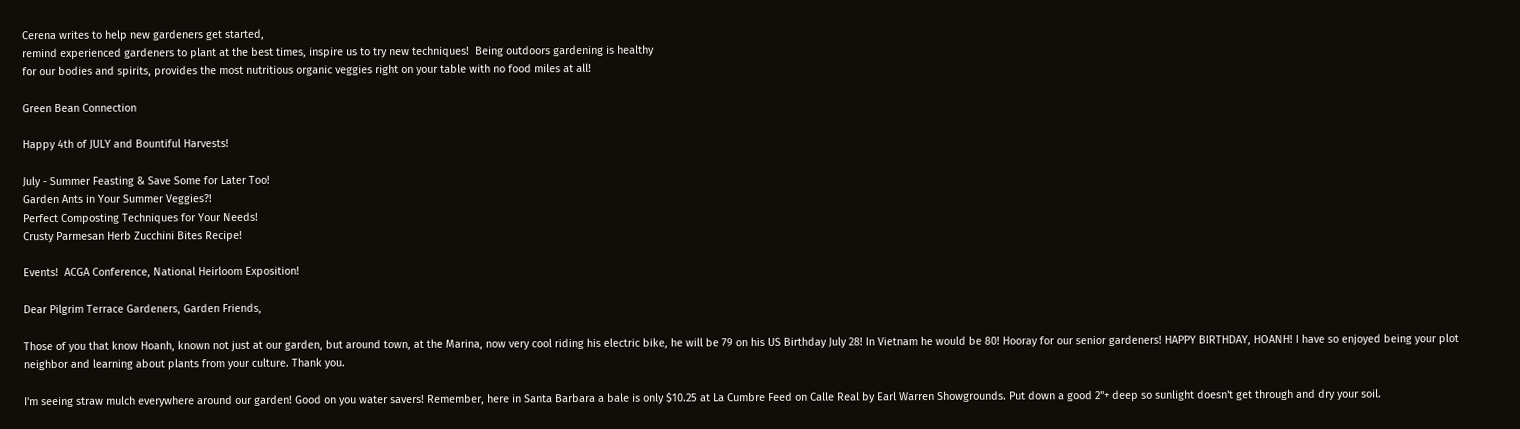Cerena writes to help new gardeners get started,
remind experienced gardeners to plant at the best times, inspire us to try new techniques!  Being outdoors gardening is healthy
for our bodies and spirits, provides the most nutritious organic veggies right on your table with no food miles at all!

Green Bean Connection

Happy 4th of JULY and Bountiful Harvests!

July - Summer Feasting & Save Some for Later Too!
Garden Ants in Your Summer Veggies?!
Perfect Composting Techniques for Your Needs!
Crusty Parmesan Herb Zucchini Bites Recipe!

Events!  ACGA Conference, National Heirloom Exposition!

Dear Pilgrim Terrace Gardeners, Garden Friends,

Those of you that know Hoanh, known not just at our garden, but around town, at the Marina, now very cool riding his electric bike, he will be 79 on his US Birthday July 28! In Vietnam he would be 80! Hooray for our senior gardeners! HAPPY BIRTHDAY, HOANH! I have so enjoyed being your plot neighbor and learning about plants from your culture. Thank you.

I'm seeing straw mulch everywhere around our garden! Good on you water savers! Remember, here in Santa Barbara a bale is only $10.25 at La Cumbre Feed on Calle Real by Earl Warren Showgrounds. Put down a good 2"+ deep so sunlight doesn't get through and dry your soil.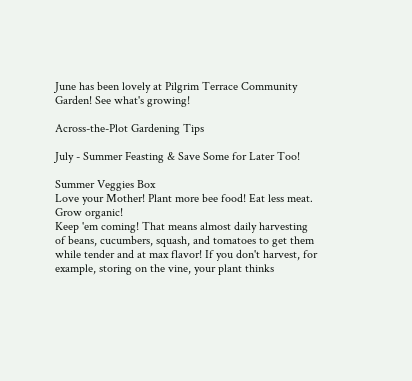June has been lovely at Pilgrim Terrace Community Garden! See what's growing!

Across-the-Plot Gardening Tips

July - Summer Feasting & Save Some for Later Too!

Summer Veggies Box
Love your Mother! Plant more bee food! Eat less meat. Grow organic!
Keep 'em coming! That means almost daily harvesting of beans, cucumbers, squash, and tomatoes to get them while tender and at max flavor! If you don't harvest, for example, storing on the vine, your plant thinks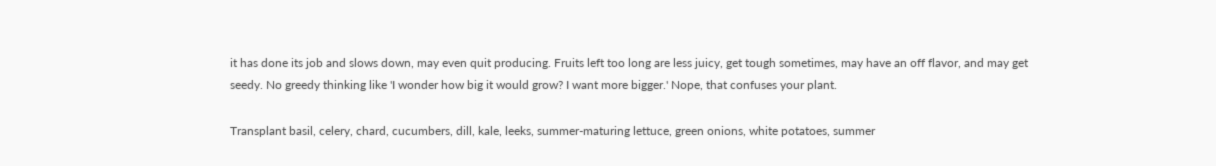it has done its job and slows down, may even quit producing. Fruits left too long are less juicy, get tough sometimes, may have an off flavor, and may get seedy. No greedy thinking like 'I wonder how big it would grow? I want more bigger.' Nope, that confuses your plant.

Transplant basil, celery, chard, cucumbers, dill, kale, leeks, summer-maturing lettuce, green onions, white potatoes, summer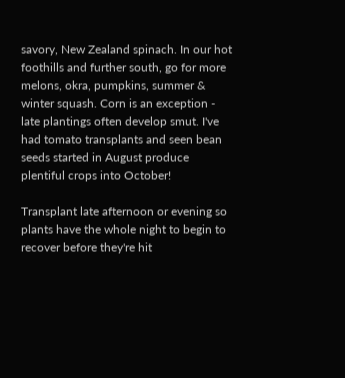savory, New Zealand spinach. In our hot foothills and further south, go for more melons, okra, pumpkins, summer & winter squash. Corn is an exception - late plantings often develop smut. I've had tomato transplants and seen bean seeds started in August produce plentiful crops into October!

Transplant late afternoon or evening so plants have the whole night to begin to recover before they're hit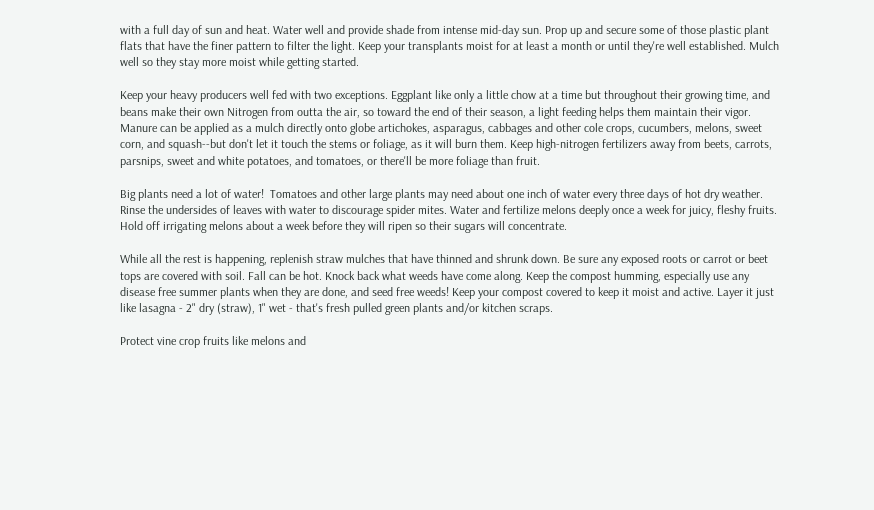with a full day of sun and heat. Water well and provide shade from intense mid-day sun. Prop up and secure some of those plastic plant flats that have the finer pattern to filter the light. Keep your transplants moist for at least a month or until they're well established. Mulch well so they stay more moist while getting started.

Keep your heavy producers well fed with two exceptions. Eggplant like only a little chow at a time but throughout their growing time, and beans make their own Nitrogen from outta the air, so toward the end of their season, a light feeding helps them maintain their vigor. Manure can be applied as a mulch directly onto globe artichokes, asparagus, cabbages and other cole crops, cucumbers, melons, sweet corn, and squash--but don't let it touch the stems or foliage, as it will burn them. Keep high-nitrogen fertilizers away from beets, carrots, parsnips, sweet and white potatoes, and tomatoes, or there'll be more foliage than fruit.

Big plants need a lot of water!  Tomatoes and other large plants may need about one inch of water every three days of hot dry weather. Rinse the undersides of leaves with water to discourage spider mites. Water and fertilize melons deeply once a week for juicy, fleshy fruits. Hold off irrigating melons about a week before they will ripen so their sugars will concentrate.

While all the rest is happening, replenish straw mulches that have thinned and shrunk down. Be sure any exposed roots or carrot or beet tops are covered with soil. Fall can be hot. Knock back what weeds have come along. Keep the compost humming, especially use any disease free summer plants when they are done, and seed free weeds! Keep your compost covered to keep it moist and active. Layer it just like lasagna - 2" dry (straw), 1" wet - that's fresh pulled green plants and/or kitchen scraps.

Protect vine crop fruits like melons and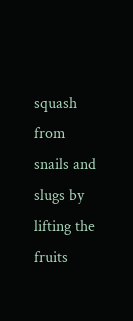squash from snails and slugs by lifting the fruits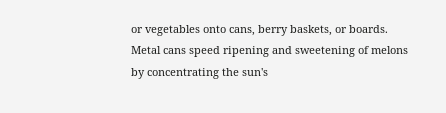or vegetables onto cans, berry baskets, or boards.  Metal cans speed ripening and sweetening of melons by concentrating the sun's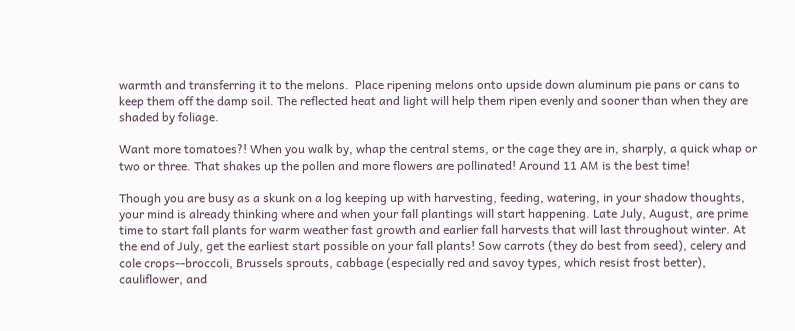warmth and transferring it to the melons.  Place ripening melons onto upside down aluminum pie pans or cans to keep them off the damp soil. The reflected heat and light will help them ripen evenly and sooner than when they are shaded by foliage.

Want more tomatoes?! When you walk by, whap the central stems, or the cage they are in, sharply, a quick whap or two or three. That shakes up the pollen and more flowers are pollinated! Around 11 AM is the best time!

Though you are busy as a skunk on a log keeping up with harvesting, feeding, watering, in your shadow thoughts, your mind is already thinking where and when your fall plantings will start happening. Late July, August, are prime time to start fall plants for warm weather fast growth and earlier fall harvests that will last throughout winter. At the end of July, get the earliest start possible on your fall plants! Sow carrots (they do best from seed), celery and cole crops--broccoli, Brussels sprouts, cabbage (especially red and savoy types, which resist frost better), cauliflower, and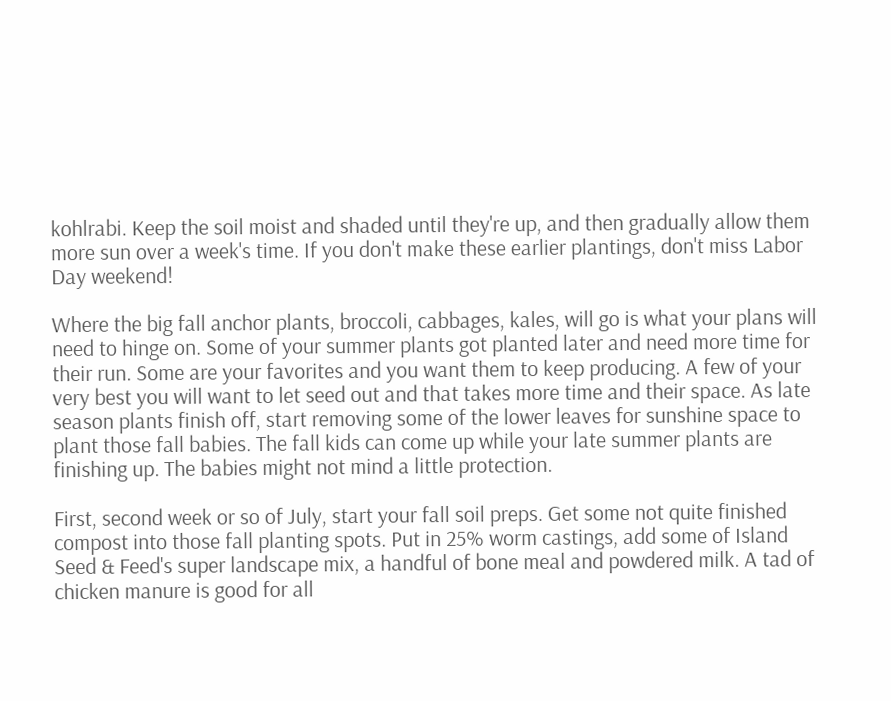kohlrabi. Keep the soil moist and shaded until they're up, and then gradually allow them more sun over a week's time. If you don't make these earlier plantings, don't miss Labor Day weekend!

Where the big fall anchor plants, broccoli, cabbages, kales, will go is what your plans will need to hinge on. Some of your summer plants got planted later and need more time for their run. Some are your favorites and you want them to keep producing. A few of your very best you will want to let seed out and that takes more time and their space. As late season plants finish off, start removing some of the lower leaves for sunshine space to plant those fall babies. The fall kids can come up while your late summer plants are finishing up. The babies might not mind a little protection.

First, second week or so of July, start your fall soil preps. Get some not quite finished compost into those fall planting spots. Put in 25% worm castings, add some of Island Seed & Feed's super landscape mix, a handful of bone meal and powdered milk. A tad of chicken manure is good for all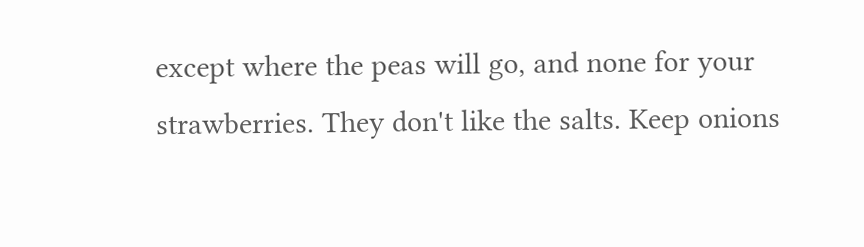except where the peas will go, and none for your strawberries. They don't like the salts. Keep onions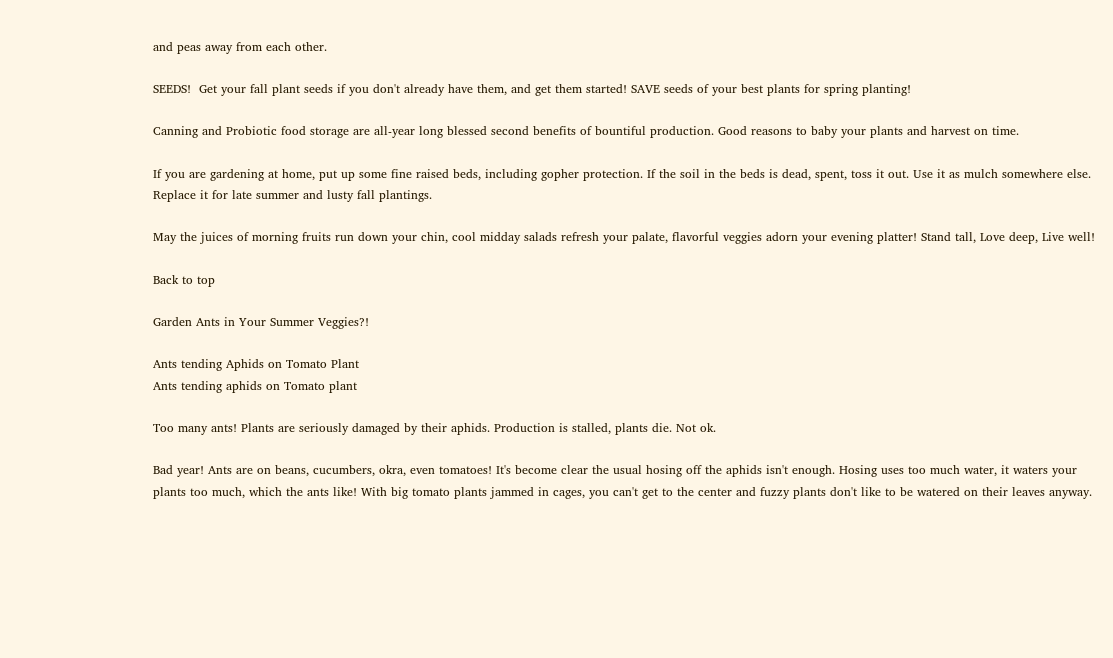and peas away from each other.

SEEDS!  Get your fall plant seeds if you don't already have them, and get them started! SAVE seeds of your best plants for spring planting!

Canning and Probiotic food storage are all-year long blessed second benefits of bountiful production. Good reasons to baby your plants and harvest on time.

If you are gardening at home, put up some fine raised beds, including gopher protection. If the soil in the beds is dead, spent, toss it out. Use it as mulch somewhere else. Replace it for late summer and lusty fall plantings.

May the juices of morning fruits run down your chin, cool midday salads refresh your palate, flavorful veggies adorn your evening platter! Stand tall, Love deep, Live well!

Back to top

Garden Ants in Your Summer Veggies?!

Ants tending Aphids on Tomato Plant
Ants tending aphids on Tomato plant

Too many ants! Plants are seriously damaged by their aphids. Production is stalled, plants die. Not ok.

Bad year! Ants are on beans, cucumbers, okra, even tomatoes! It's become clear the usual hosing off the aphids isn't enough. Hosing uses too much water, it waters your plants too much, which the ants like! With big tomato plants jammed in cages, you can't get to the center and fuzzy plants don't like to be watered on their leaves anyway.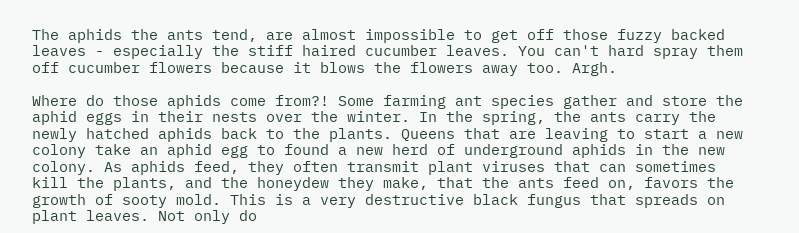The aphids the ants tend, are almost impossible to get off those fuzzy backed leaves - especially the stiff haired cucumber leaves. You can't hard spray them off cucumber flowers because it blows the flowers away too. Argh.

Where do those aphids come from?! Some farming ant species gather and store the aphid eggs in their nests over the winter. In the spring, the ants carry the newly hatched aphids back to the plants. Queens that are leaving to start a new colony take an aphid egg to found a new herd of underground aphids in the new colony. As aphids feed, they often transmit plant viruses that can sometimes kill the plants, and the honeydew they make, that the ants feed on, favors the growth of sooty mold. This is a very destructive black fungus that spreads on plant leaves. Not only do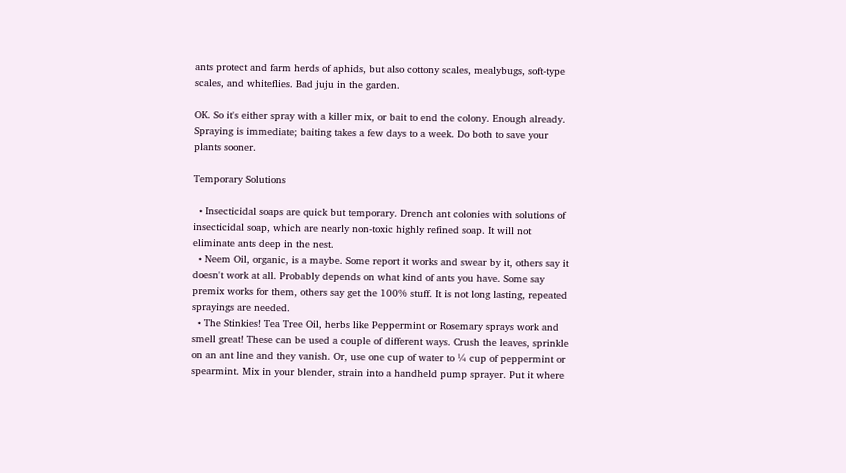ants protect and farm herds of aphids, but also cottony scales, mealybugs, soft-type scales, and whiteflies. Bad juju in the garden.

OK. So it's either spray with a killer mix, or bait to end the colony. Enough already. Spraying is immediate; baiting takes a few days to a week. Do both to save your plants sooner.

Temporary Solutions

  • Insecticidal soaps are quick but temporary. Drench ant colonies with solutions of insecticidal soap, which are nearly non-toxic highly refined soap. It will not eliminate ants deep in the nest.
  • Neem Oil, organic, is a maybe. Some report it works and swear by it, others say it doesn't work at all. Probably depends on what kind of ants you have. Some say premix works for them, others say get the 100% stuff. It is not long lasting, repeated sprayings are needed.
  • The Stinkies! Tea Tree Oil, herbs like Peppermint or Rosemary sprays work and smell great! These can be used a couple of different ways. Crush the leaves, sprinkle on an ant line and they vanish. Or, use one cup of water to ¼ cup of peppermint or spearmint. Mix in your blender, strain into a handheld pump sprayer. Put it where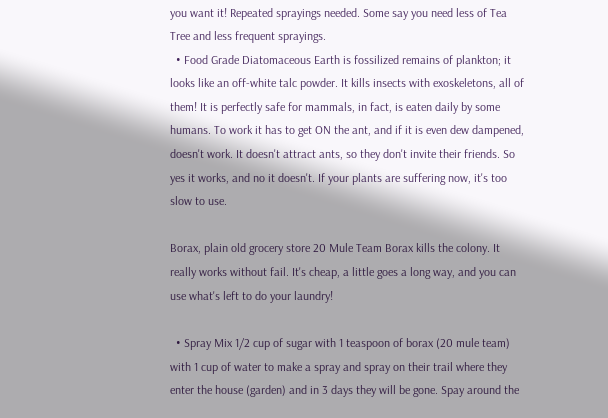you want it! Repeated sprayings needed. Some say you need less of Tea Tree and less frequent sprayings.
  • Food Grade Diatomaceous Earth is fossilized remains of plankton; it looks like an off-white talc powder. It kills insects with exoskeletons, all of them! It is perfectly safe for mammals, in fact, is eaten daily by some humans. To work it has to get ON the ant, and if it is even dew dampened, doesn't work. It doesn't attract ants, so they don't invite their friends. So yes it works, and no it doesn't. If your plants are suffering now, it's too slow to use.

Borax, plain old grocery store 20 Mule Team Borax kills the colony. It really works without fail. It's cheap, a little goes a long way, and you can use what's left to do your laundry!

  • Spray Mix 1/2 cup of sugar with 1 teaspoon of borax (20 mule team) with 1 cup of water to make a spray and spray on their trail where they enter the house (garden) and in 3 days they will be gone. Spay around the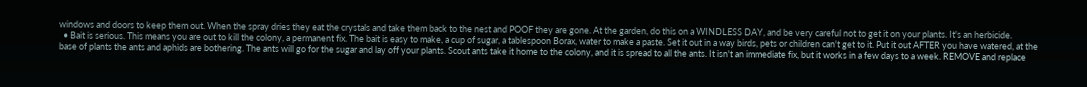windows and doors to keep them out. When the spray dries they eat the crystals and take them back to the nest and POOF they are gone. At the garden, do this on a WINDLESS DAY, and be very careful not to get it on your plants. It's an herbicide.
  • Bait is serious. This means you are out to kill the colony, a permanent fix. The bait is easy to make, a cup of sugar, a tablespoon Borax, water to make a paste. Set it out in a way birds, pets or children can't get to it. Put it out AFTER you have watered, at the base of plants the ants and aphids are bothering. The ants will go for the sugar and lay off your plants. Scout ants take it home to the colony, and it is spread to all the ants. It isn't an immediate fix, but it works in a few days to a week. REMOVE and replace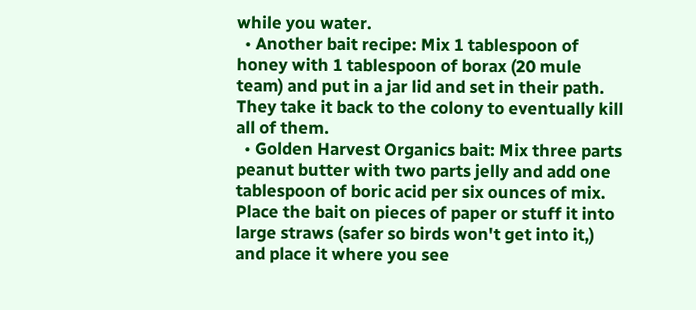while you water.
  • Another bait recipe: Mix 1 tablespoon of honey with 1 tablespoon of borax (20 mule team) and put in a jar lid and set in their path. They take it back to the colony to eventually kill all of them.
  • Golden Harvest Organics bait: Mix three parts peanut butter with two parts jelly and add one tablespoon of boric acid per six ounces of mix. Place the bait on pieces of paper or stuff it into large straws (safer so birds won't get into it,) and place it where you see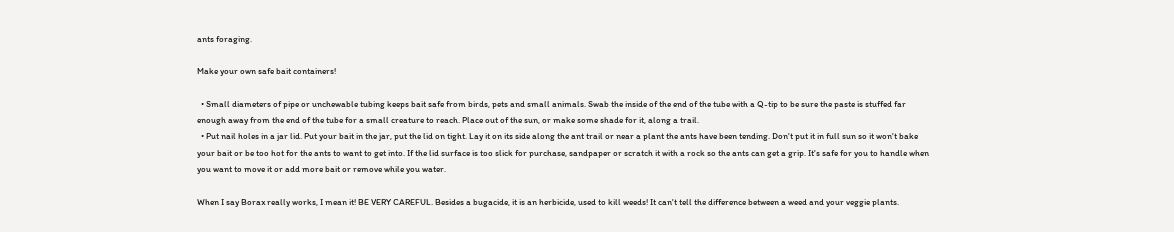ants foraging.

Make your own safe bait containers!

  • Small diameters of pipe or unchewable tubing keeps bait safe from birds, pets and small animals. Swab the inside of the end of the tube with a Q-tip to be sure the paste is stuffed far enough away from the end of the tube for a small creature to reach. Place out of the sun, or make some shade for it, along a trail.
  • Put nail holes in a jar lid. Put your bait in the jar, put the lid on tight. Lay it on its side along the ant trail or near a plant the ants have been tending. Don't put it in full sun so it won't bake your bait or be too hot for the ants to want to get into. If the lid surface is too slick for purchase, sandpaper or scratch it with a rock so the ants can get a grip. It's safe for you to handle when you want to move it or add more bait or remove while you water.

When I say Borax really works, I mean it! BE VERY CAREFUL. Besides a bugacide, it is an herbicide, used to kill weeds! It can't tell the difference between a weed and your veggie plants.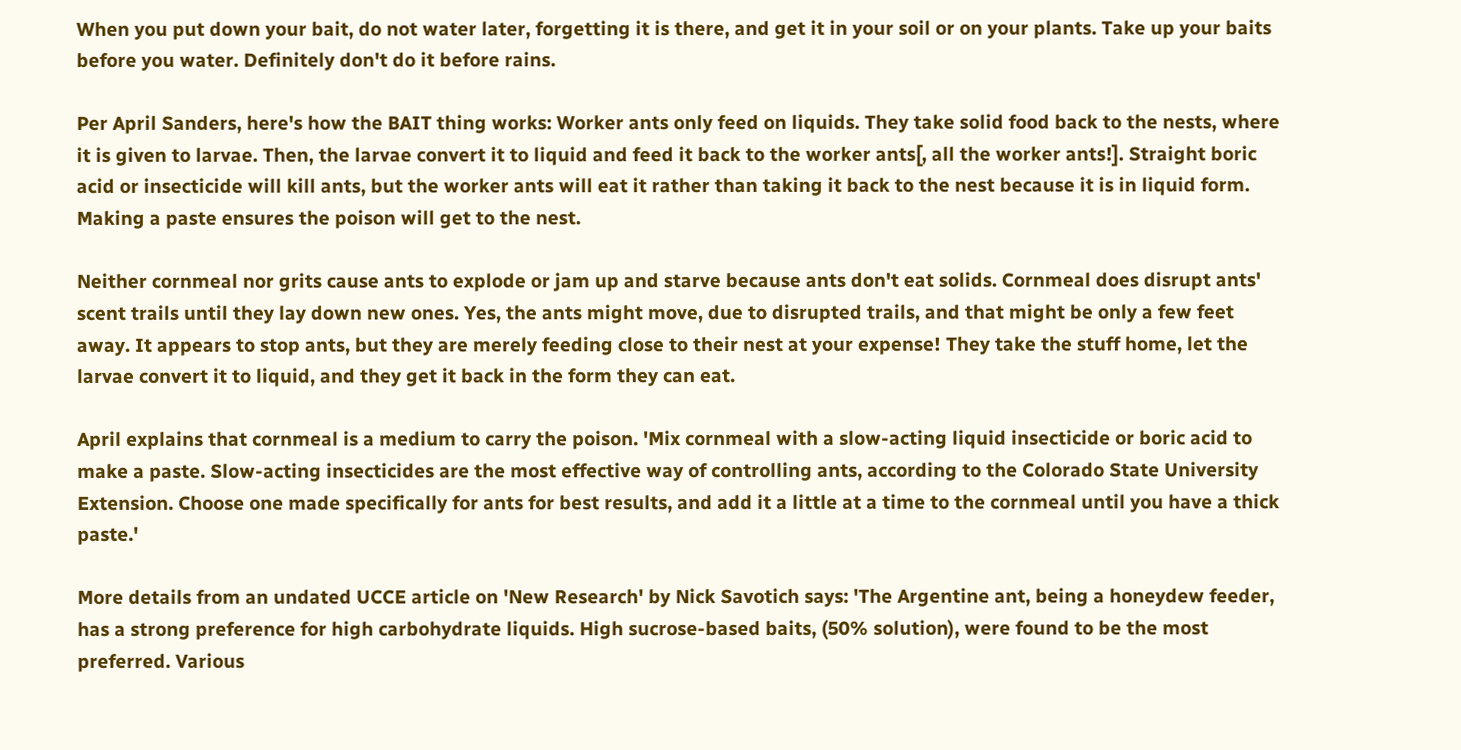When you put down your bait, do not water later, forgetting it is there, and get it in your soil or on your plants. Take up your baits before you water. Definitely don't do it before rains.

Per April Sanders, here's how the BAIT thing works: Worker ants only feed on liquids. They take solid food back to the nests, where it is given to larvae. Then, the larvae convert it to liquid and feed it back to the worker ants[, all the worker ants!]. Straight boric acid or insecticide will kill ants, but the worker ants will eat it rather than taking it back to the nest because it is in liquid form. Making a paste ensures the poison will get to the nest.

Neither cornmeal nor grits cause ants to explode or jam up and starve because ants don't eat solids. Cornmeal does disrupt ants' scent trails until they lay down new ones. Yes, the ants might move, due to disrupted trails, and that might be only a few feet away. It appears to stop ants, but they are merely feeding close to their nest at your expense! They take the stuff home, let the larvae convert it to liquid, and they get it back in the form they can eat.

April explains that cornmeal is a medium to carry the poison. 'Mix cornmeal with a slow-acting liquid insecticide or boric acid to make a paste. Slow-acting insecticides are the most effective way of controlling ants, according to the Colorado State University Extension. Choose one made specifically for ants for best results, and add it a little at a time to the cornmeal until you have a thick paste.'

More details from an undated UCCE article on 'New Research' by Nick Savotich says: 'The Argentine ant, being a honeydew feeder, has a strong preference for high carbohydrate liquids. High sucrose-based baits, (50% solution), were found to be the most preferred. Various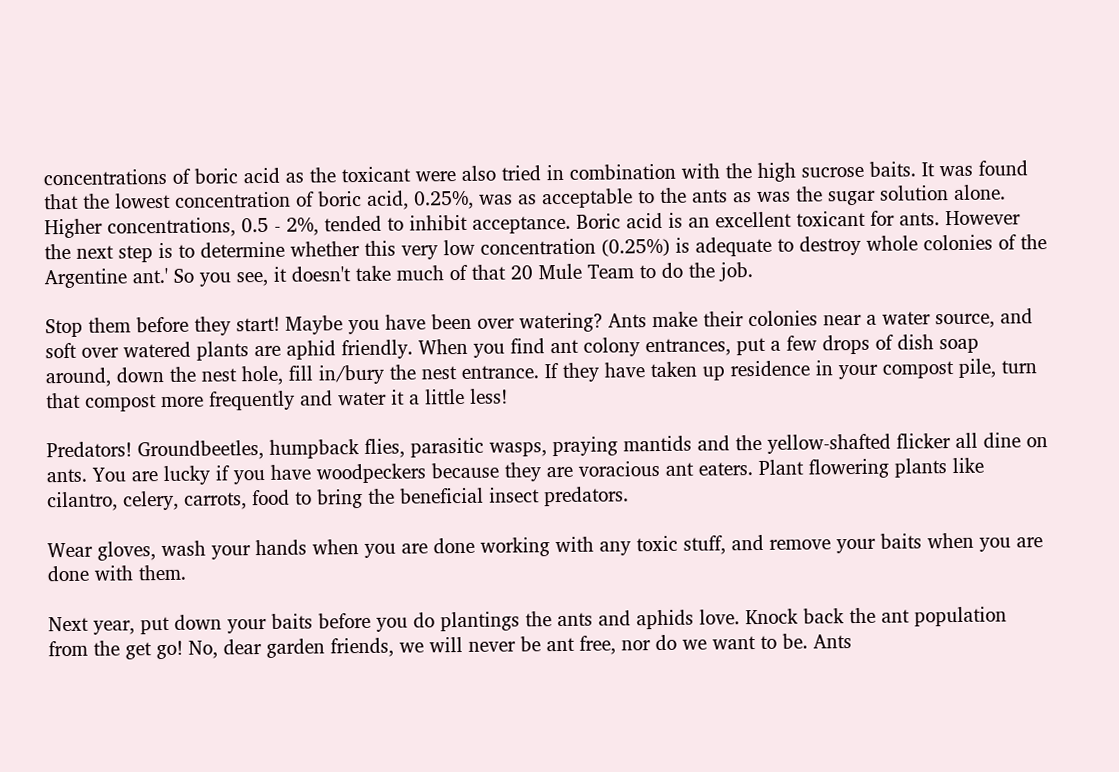concentrations of boric acid as the toxicant were also tried in combination with the high sucrose baits. It was found that the lowest concentration of boric acid, 0.25%, was as acceptable to the ants as was the sugar solution alone. Higher concentrations, 0.5 - 2%, tended to inhibit acceptance. Boric acid is an excellent toxicant for ants. However the next step is to determine whether this very low concentration (0.25%) is adequate to destroy whole colonies of the Argentine ant.' So you see, it doesn't take much of that 20 Mule Team to do the job.

Stop them before they start! Maybe you have been over watering? Ants make their colonies near a water source, and soft over watered plants are aphid friendly. When you find ant colony entrances, put a few drops of dish soap around, down the nest hole, fill in/bury the nest entrance. If they have taken up residence in your compost pile, turn that compost more frequently and water it a little less!

Predators! Groundbeetles, humpback flies, parasitic wasps, praying mantids and the yellow-shafted flicker all dine on ants. You are lucky if you have woodpeckers because they are voracious ant eaters. Plant flowering plants like cilantro, celery, carrots, food to bring the beneficial insect predators.

Wear gloves, wash your hands when you are done working with any toxic stuff, and remove your baits when you are done with them.

Next year, put down your baits before you do plantings the ants and aphids love. Knock back the ant population from the get go! No, dear garden friends, we will never be ant free, nor do we want to be. Ants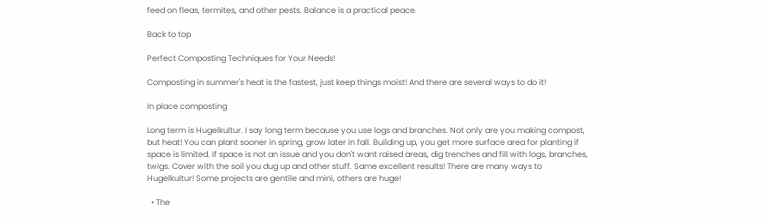feed on fleas, termites, and other pests. Balance is a practical peace.

Back to top

Perfect Composting Techniques for Your Needs!

Composting in summer's heat is the fastest, just keep things moist! And there are several ways to do it!

In place composting

Long term is Hugelkultur. I say long term because you use logs and branches. Not only are you making compost, but heat! You can plant sooner in spring, grow later in fall. Building up, you get more surface area for planting if space is limited. If space is not an issue and you don't want raised areas, dig trenches and fill with logs, branches, twigs. Cover with the soil you dug up and other stuff. Same excellent results! There are many ways to Hugelkultur! Some projects are gentile and mini, others are huge!

  • The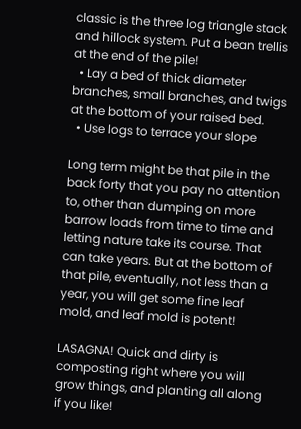classic is the three log triangle stack and hillock system. Put a bean trellis at the end of the pile!
  • Lay a bed of thick diameter branches, small branches, and twigs at the bottom of your raised bed.
  • Use logs to terrace your slope

Long term might be that pile in the back forty that you pay no attention to, other than dumping on more barrow loads from time to time and letting nature take its course. That can take years. But at the bottom of that pile, eventually, not less than a year, you will get some fine leaf mold, and leaf mold is potent!

LASAGNA! Quick and dirty is composting right where you will grow things, and planting all along if you like!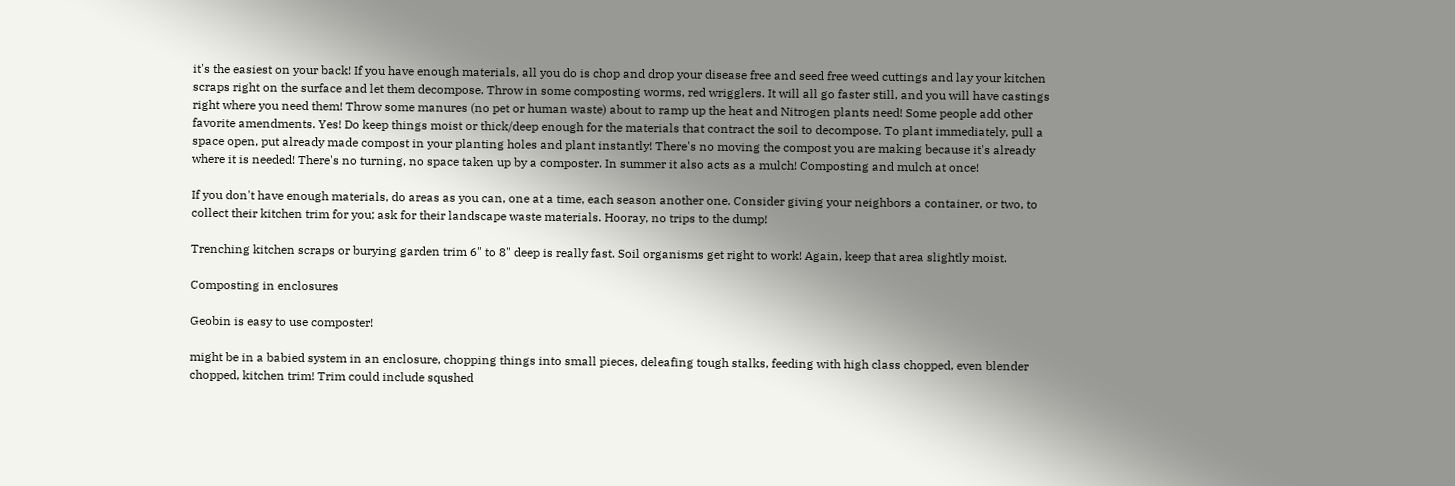it's the easiest on your back! If you have enough materials, all you do is chop and drop your disease free and seed free weed cuttings and lay your kitchen scraps right on the surface and let them decompose. Throw in some composting worms, red wrigglers. It will all go faster still, and you will have castings right where you need them! Throw some manures (no pet or human waste) about to ramp up the heat and Nitrogen plants need! Some people add other favorite amendments. Yes! Do keep things moist or thick/deep enough for the materials that contract the soil to decompose. To plant immediately, pull a space open, put already made compost in your planting holes and plant instantly! There's no moving the compost you are making because it's already where it is needed! There's no turning, no space taken up by a composter. In summer it also acts as a mulch! Composting and mulch at once!

If you don't have enough materials, do areas as you can, one at a time, each season another one. Consider giving your neighbors a container, or two, to collect their kitchen trim for you; ask for their landscape waste materials. Hooray, no trips to the dump!

Trenching kitchen scraps or burying garden trim 6" to 8" deep is really fast. Soil organisms get right to work! Again, keep that area slightly moist.

Composting in enclosures

Geobin is easy to use composter!

might be in a babied system in an enclosure, chopping things into small pieces, deleafing tough stalks, feeding with high class chopped, even blender chopped, kitchen trim! Trim could include squshed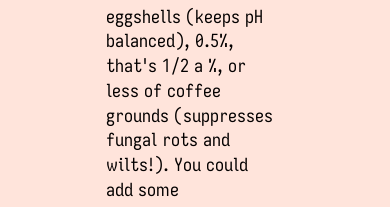eggshells (keeps pH balanced), 0.5%, that's 1/2 a %, or less of coffee grounds (suppresses fungal rots and wilts!). You could add some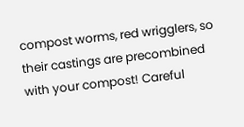compost worms, red wrigglers, so their castings are precombined with your compost! Careful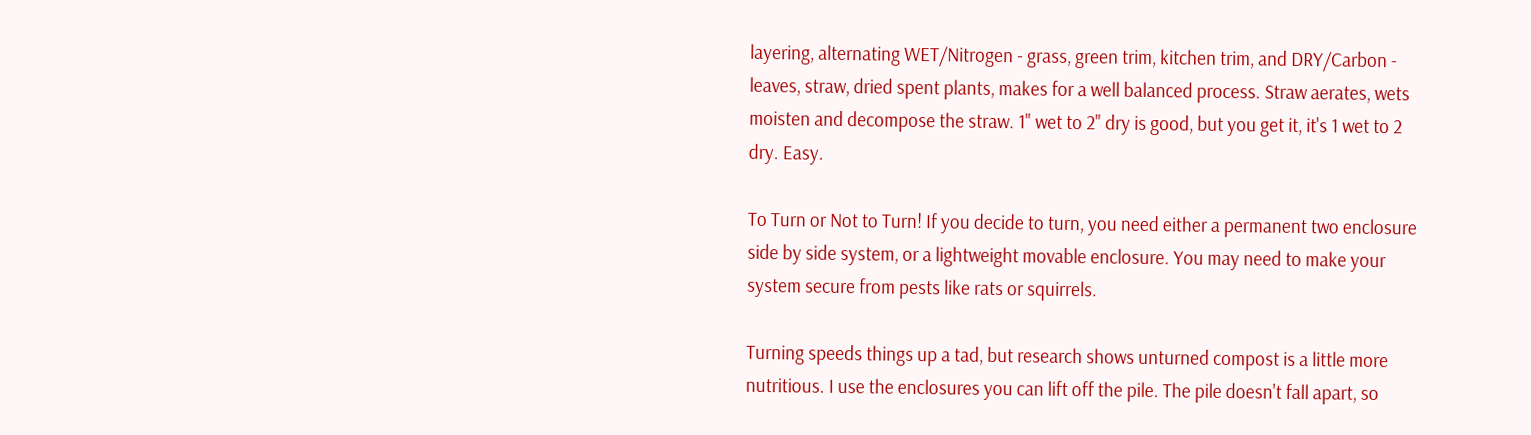layering, alternating WET/Nitrogen - grass, green trim, kitchen trim, and DRY/Carbon - leaves, straw, dried spent plants, makes for a well balanced process. Straw aerates, wets moisten and decompose the straw. 1" wet to 2" dry is good, but you get it, it's 1 wet to 2 dry. Easy.

To Turn or Not to Turn! If you decide to turn, you need either a permanent two enclosure side by side system, or a lightweight movable enclosure. You may need to make your system secure from pests like rats or squirrels.

Turning speeds things up a tad, but research shows unturned compost is a little more nutritious. I use the enclosures you can lift off the pile. The pile doesn't fall apart, so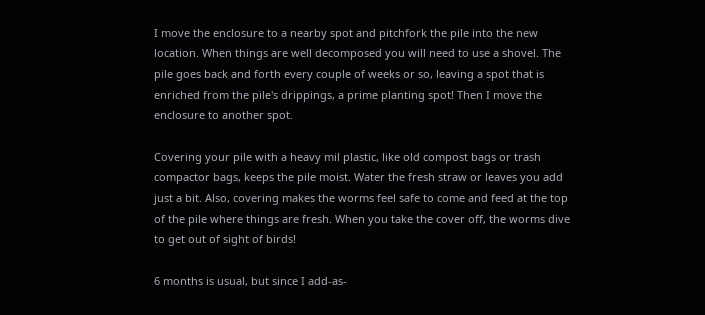I move the enclosure to a nearby spot and pitchfork the pile into the new location. When things are well decomposed you will need to use a shovel. The pile goes back and forth every couple of weeks or so, leaving a spot that is enriched from the pile's drippings, a prime planting spot! Then I move the enclosure to another spot.

Covering your pile with a heavy mil plastic, like old compost bags or trash compactor bags, keeps the pile moist. Water the fresh straw or leaves you add just a bit. Also, covering makes the worms feel safe to come and feed at the top of the pile where things are fresh. When you take the cover off, the worms dive to get out of sight of birds!

6 months is usual, but since I add-as-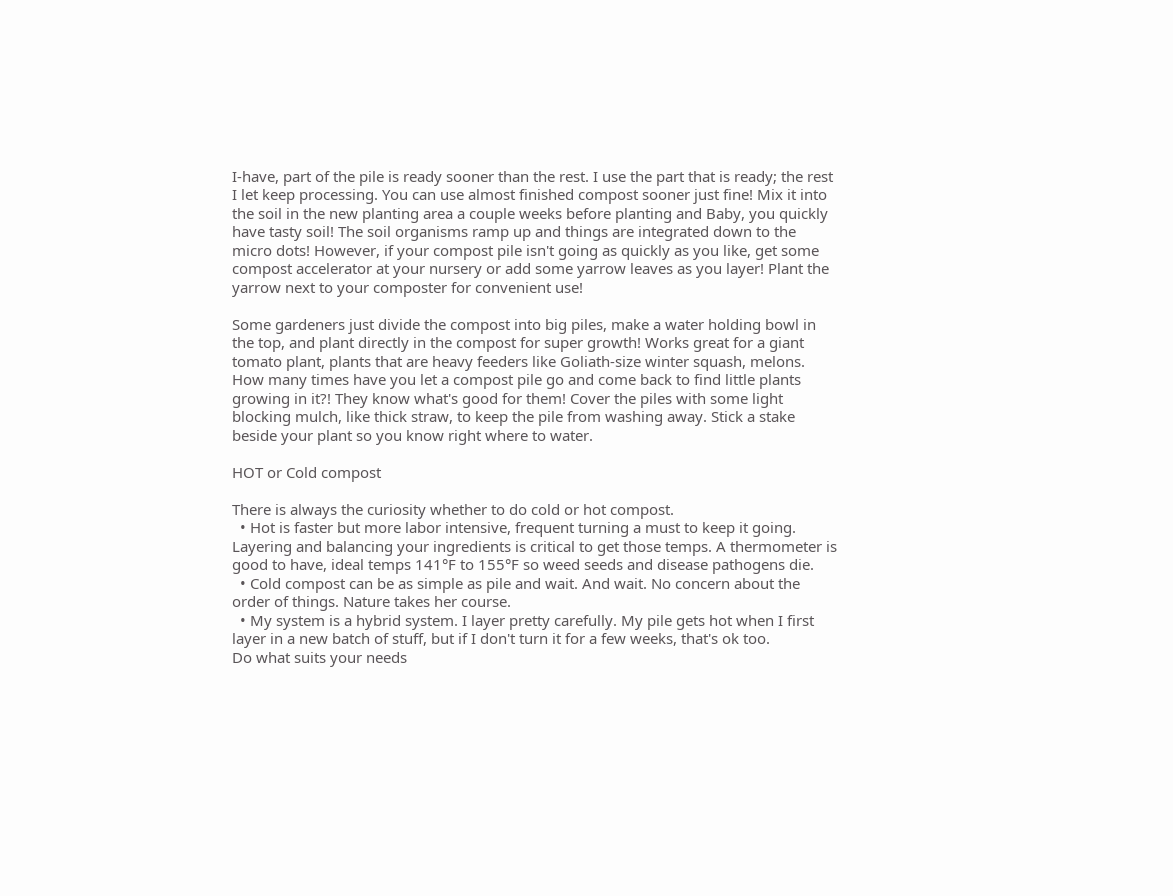I-have, part of the pile is ready sooner than the rest. I use the part that is ready; the rest I let keep processing. You can use almost finished compost sooner just fine! Mix it into the soil in the new planting area a couple weeks before planting and Baby, you quickly have tasty soil! The soil organisms ramp up and things are integrated down to the micro dots! However, if your compost pile isn't going as quickly as you like, get some compost accelerator at your nursery or add some yarrow leaves as you layer! Plant the yarrow next to your composter for convenient use!

Some gardeners just divide the compost into big piles, make a water holding bowl in the top, and plant directly in the compost for super growth! Works great for a giant tomato plant, plants that are heavy feeders like Goliath-size winter squash, melons. How many times have you let a compost pile go and come back to find little plants growing in it?! They know what's good for them! Cover the piles with some light blocking mulch, like thick straw, to keep the pile from washing away. Stick a stake beside your plant so you know right where to water.

HOT or Cold compost

There is always the curiosity whether to do cold or hot compost.
  • Hot is faster but more labor intensive, frequent turning a must to keep it going. Layering and balancing your ingredients is critical to get those temps. A thermometer is good to have, ideal temps 141°F to 155°F so weed seeds and disease pathogens die.
  • Cold compost can be as simple as pile and wait. And wait. No concern about the order of things. Nature takes her course.
  • My system is a hybrid system. I layer pretty carefully. My pile gets hot when I first layer in a new batch of stuff, but if I don't turn it for a few weeks, that's ok too.
Do what suits your needs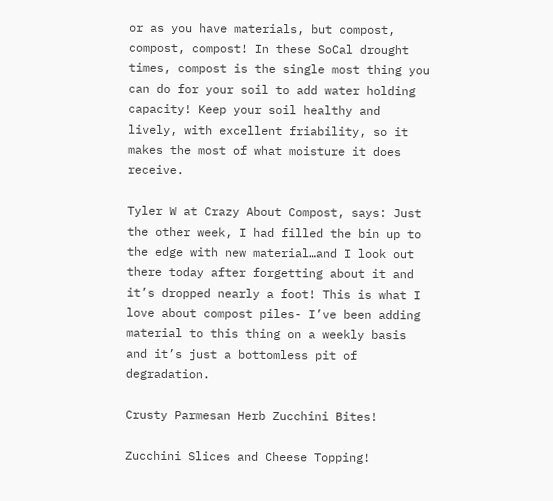or as you have materials, but compost, compost, compost! In these SoCal drought times, compost is the single most thing you can do for your soil to add water holding capacity! Keep your soil healthy and lively, with excellent friability, so it makes the most of what moisture it does receive.

Tyler W at Crazy About Compost, says: Just the other week, I had filled the bin up to the edge with new material…and I look out there today after forgetting about it and it’s dropped nearly a foot! This is what I love about compost piles- I’ve been adding material to this thing on a weekly basis and it’s just a bottomless pit of degradation.

Crusty Parmesan Herb Zucchini Bites!

Zucchini Slices and Cheese Topping!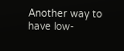Another way to have low-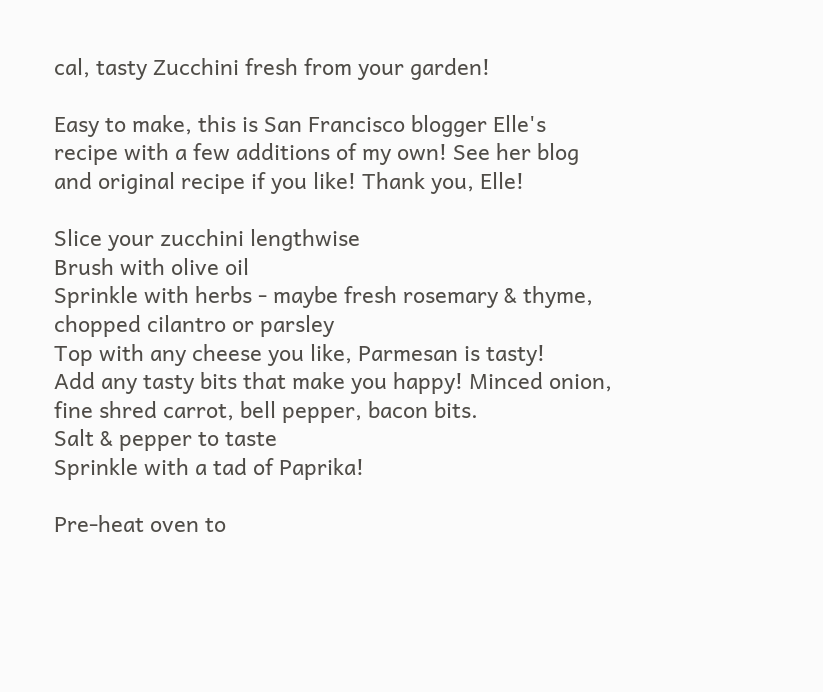cal, tasty Zucchini fresh from your garden!

Easy to make, this is San Francisco blogger Elle's recipe with a few additions of my own! See her blog and original recipe if you like! Thank you, Elle!

Slice your zucchini lengthwise
Brush with olive oil
Sprinkle with herbs - maybe fresh rosemary & thyme, chopped cilantro or parsley
Top with any cheese you like, Parmesan is tasty!
Add any tasty bits that make you happy! Minced onion, fine shred carrot, bell pepper, bacon bits.
Salt & pepper to taste
Sprinkle with a tad of Paprika!

Pre-heat oven to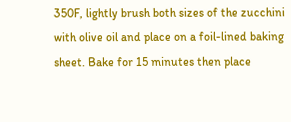350F, lightly brush both sizes of the zucchini with olive oil and place on a foil-lined baking sheet. Bake for 15 minutes then place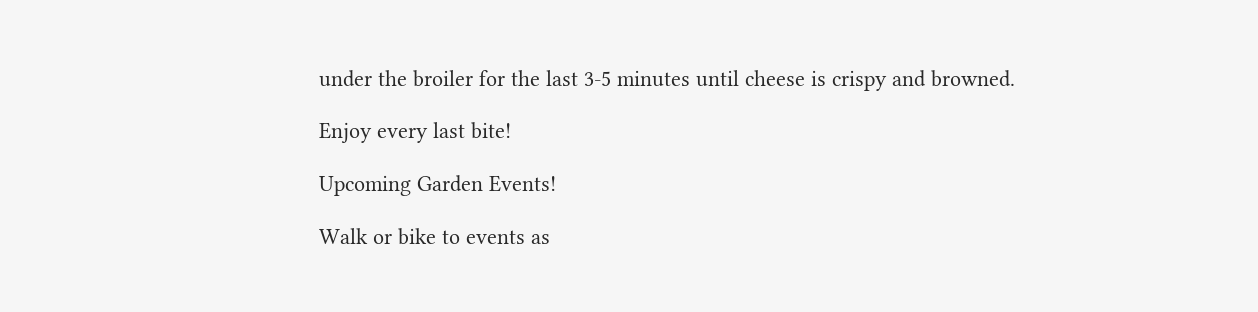under the broiler for the last 3-5 minutes until cheese is crispy and browned.

Enjoy every last bite!

Upcoming Garden Events!

Walk or bike to events as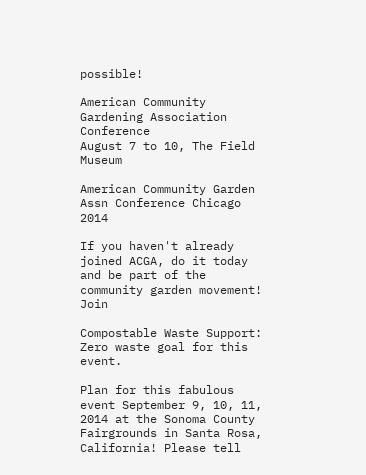possible!

American Community Gardening Association Conference
August 7 to 10, The Field Museum

American Community Garden Assn Conference Chicago 2014

If you haven't already joined ACGA, do it today and be part of the community garden movement! Join

Compostable Waste Support: Zero waste goal for this event.

Plan for this fabulous event September 9, 10, 11, 2014 at the Sonoma County Fairgrounds in Santa Rosa, California! Please tell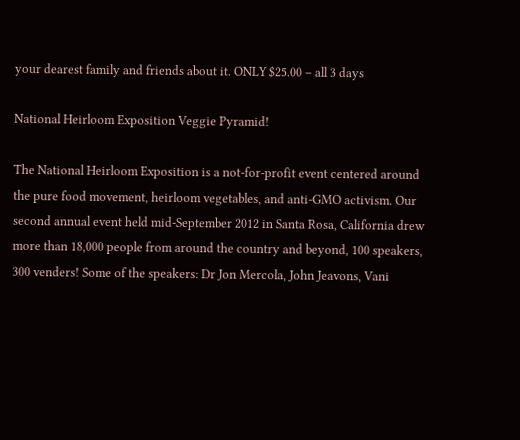your dearest family and friends about it. ONLY $25.00 – all 3 days

National Heirloom Exposition Veggie Pyramid!

The National Heirloom Exposition is a not-for-profit event centered around the pure food movement, heirloom vegetables, and anti-GMO activism. Our second annual event held mid-September 2012 in Santa Rosa, California drew more than 18,000 people from around the country and beyond, 100 speakers, 300 venders! Some of the speakers: Dr Jon Mercola, John Jeavons, Vani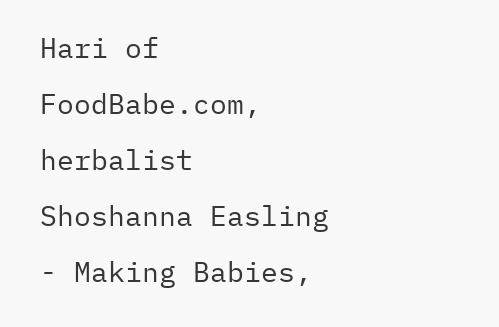Hari of FoodBabe.com, herbalist Shoshanna Easling - Making Babies,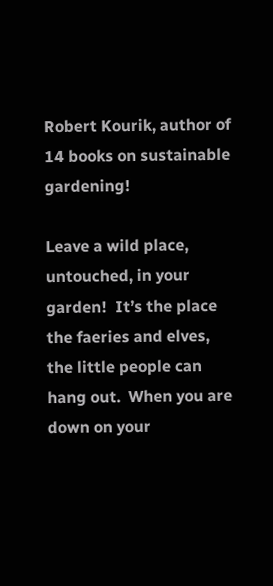Robert Kourik, author of 14 books on sustainable gardening!

Leave a wild place, untouched, in your garden!  It’s the place the faeries and elves, the little people can hang out.  When you are down on your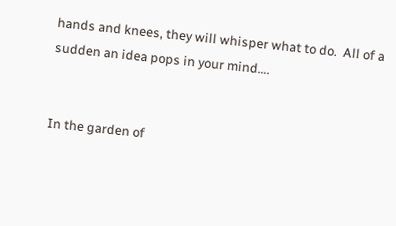hands and knees, they will whisper what to do.  All of a sudden an idea pops in your mind….


In the garden of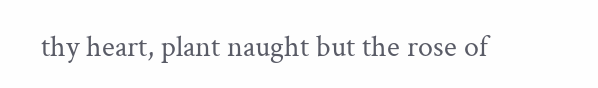thy heart, plant naught but the rose of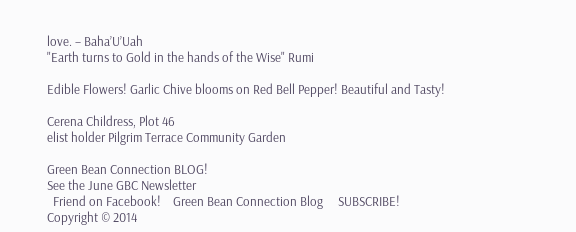love. – Baha’U’Uah
"Earth turns to Gold in the hands of the Wise" Rumi

Edible Flowers! Garlic Chive blooms on Red Bell Pepper! Beautiful and Tasty!

Cerena Childress, Plot 46
elist holder Pilgrim Terrace Community Garden

Green Bean Connection BLOG!
See the June GBC Newsletter
  Friend on Facebook!    Green Bean Connection Blog     SUBSCRIBE!
Copyright © 2014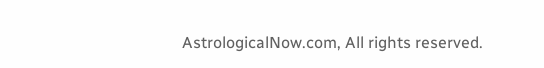AstrologicalNow.com, All rights reserved.